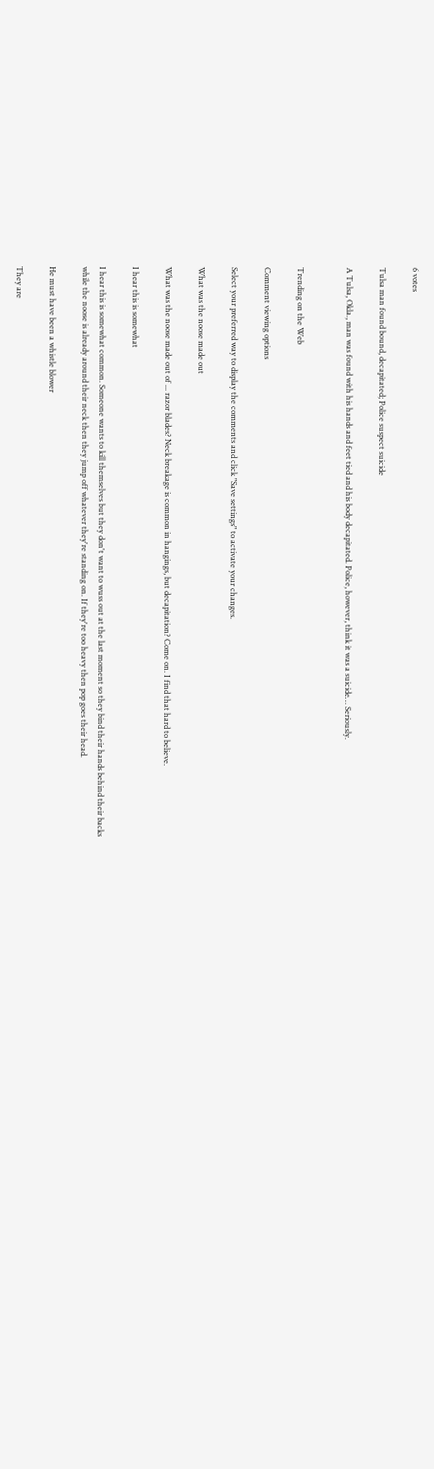6 votes

Tulsa man found bound, decapitated; Police suspect suicide

A Tulsa, Okla., man was found with his hands and feet tied and his body decapitated. Police, however, think it was a suicide… Seriously.


Trending on the Web

Comment viewing options

Select your preferred way to display the comments and click "Save settings" to activate your changes.

What was the noose made out

What was the noose made out of ... razor blades? Neck breakage is common in hangings, but decapitation? Come on. I find that hard to believe.

I hear this is somewhat

I hear this is somewhat common. Someone wants to kill themselves but they don't want to wuss out at the last moment so they bind their hands behind their backs while the noose is already around their neck then they jump off whatever they're standing on. If they're too heavy then pop goes their head.

He must have been a whistle blower

They are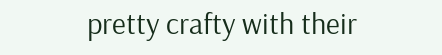pretty crafty with their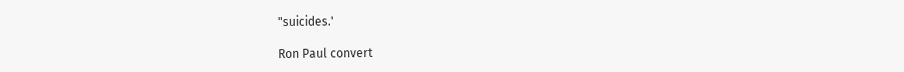"suicides.'

Ron Paul convert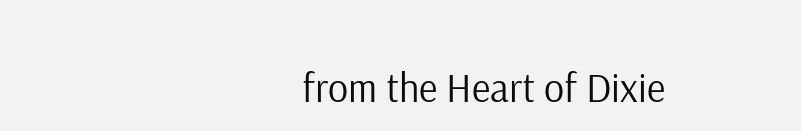from the Heart of Dixie